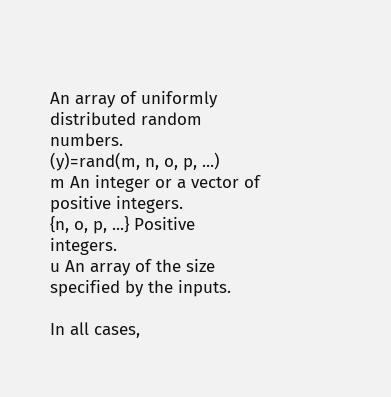An array of uniformly distributed random numbers.
(y)=rand(m, n, o, p, ...)
m An integer or a vector of positive integers.
{n, o, p, ...} Positive integers.
u An array of the size specified by the inputs.

In all cases,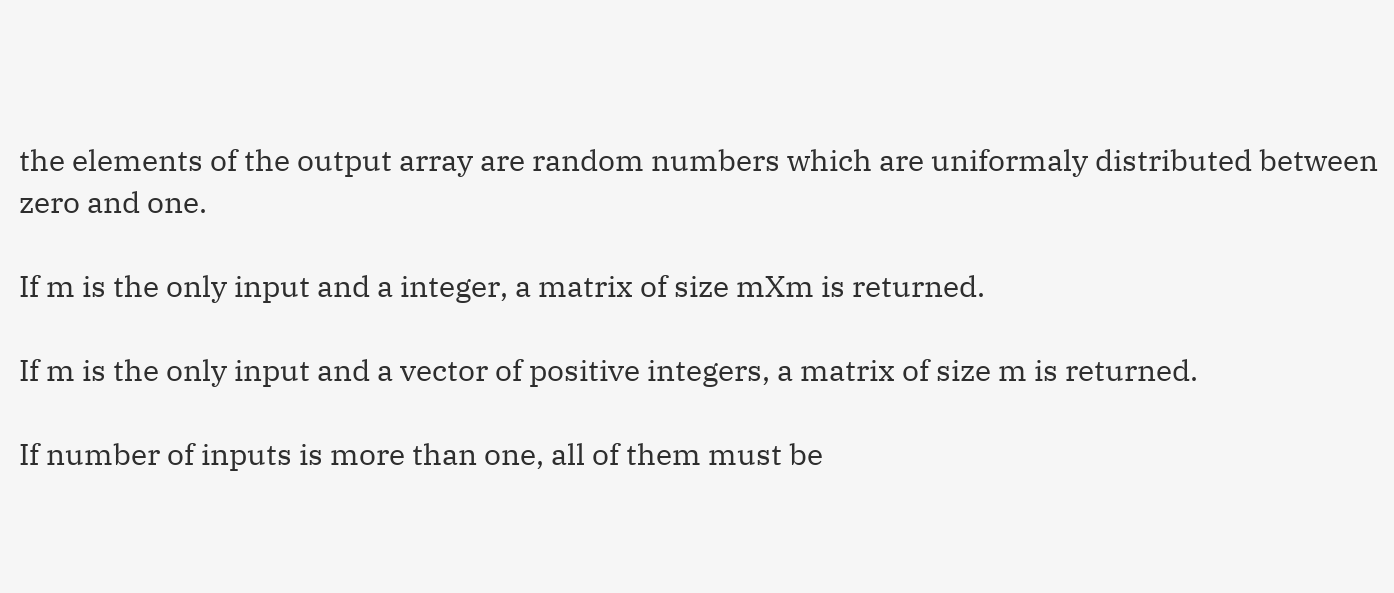the elements of the output array are random numbers which are uniformaly distributed between zero and one.

If m is the only input and a integer, a matrix of size mXm is returned.

If m is the only input and a vector of positive integers, a matrix of size m is returned.

If number of inputs is more than one, all of them must be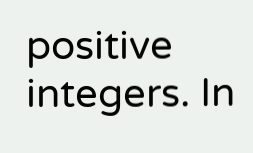positive integers. In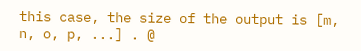this case, the size of the output is [m, n, o, p, ...] . @